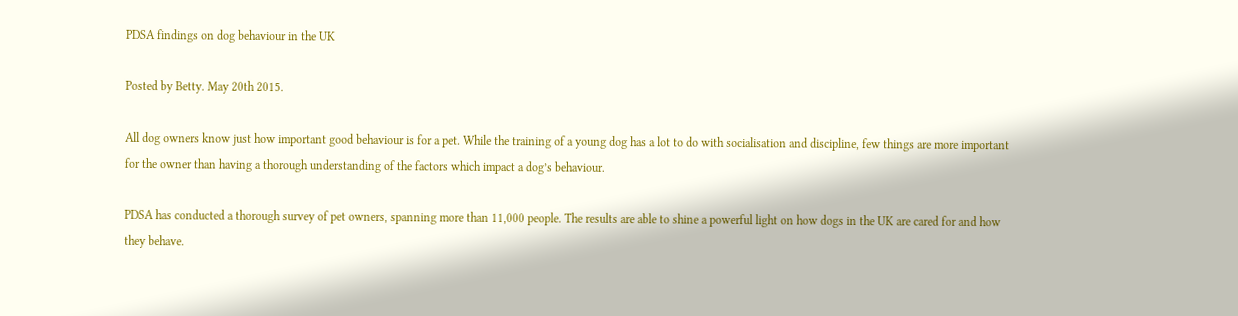PDSA findings on dog behaviour in the UK

Posted by Betty. May 20th 2015.

All dog owners know just how important good behaviour is for a pet. While the training of a young dog has a lot to do with socialisation and discipline, few things are more important for the owner than having a thorough understanding of the factors which impact a dog’s behaviour.

PDSA has conducted a thorough survey of pet owners, spanning more than 11,000 people. The results are able to shine a powerful light on how dogs in the UK are cared for and how they behave.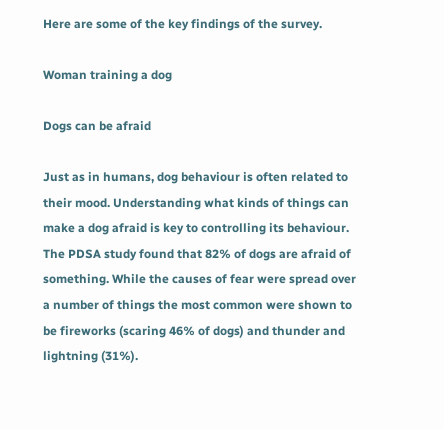Here are some of the key findings of the survey.

Woman training a dog

Dogs can be afraid

Just as in humans, dog behaviour is often related to their mood. Understanding what kinds of things can make a dog afraid is key to controlling its behaviour. The PDSA study found that 82% of dogs are afraid of something. While the causes of fear were spread over a number of things the most common were shown to be fireworks (scaring 46% of dogs) and thunder and lightning (31%).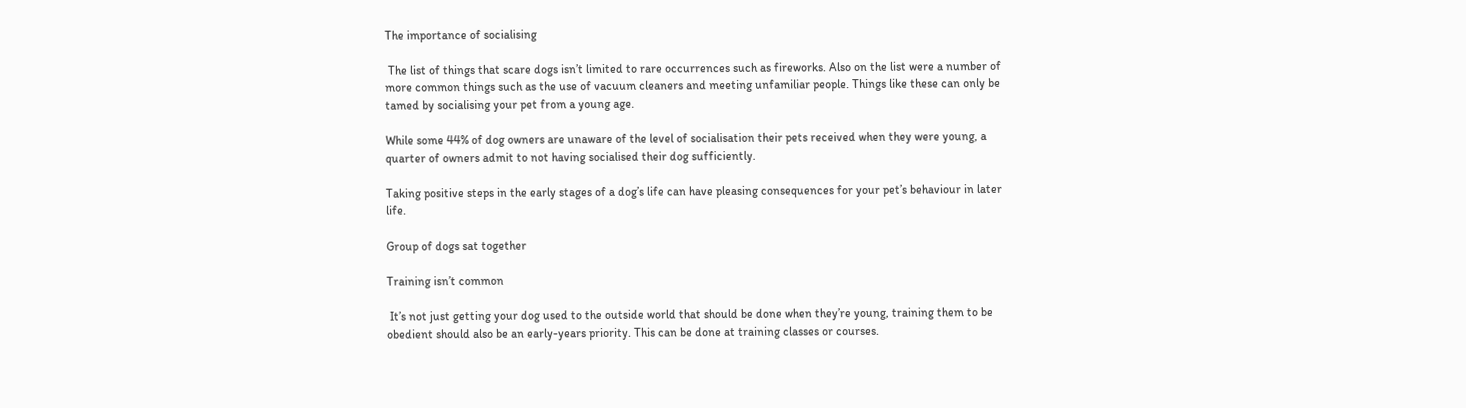The importance of socialising

 The list of things that scare dogs isn’t limited to rare occurrences such as fireworks. Also on the list were a number of more common things such as the use of vacuum cleaners and meeting unfamiliar people. Things like these can only be tamed by socialising your pet from a young age.

While some 44% of dog owners are unaware of the level of socialisation their pets received when they were young, a quarter of owners admit to not having socialised their dog sufficiently.

Taking positive steps in the early stages of a dog’s life can have pleasing consequences for your pet’s behaviour in later life.

Group of dogs sat together

Training isn’t common

 It’s not just getting your dog used to the outside world that should be done when they’re young, training them to be obedient should also be an early-years priority. This can be done at training classes or courses.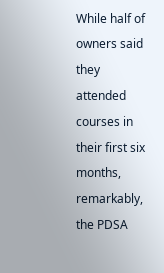While half of owners said they attended courses in their first six months, remarkably, the PDSA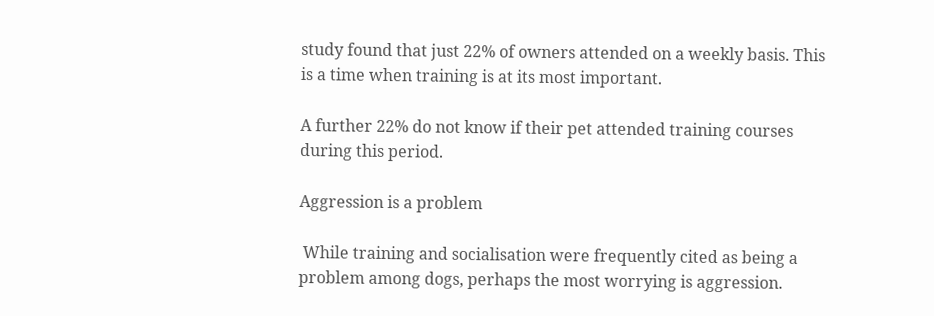study found that just 22% of owners attended on a weekly basis. This is a time when training is at its most important.

A further 22% do not know if their pet attended training courses during this period.

Aggression is a problem

 While training and socialisation were frequently cited as being a problem among dogs, perhaps the most worrying is aggression.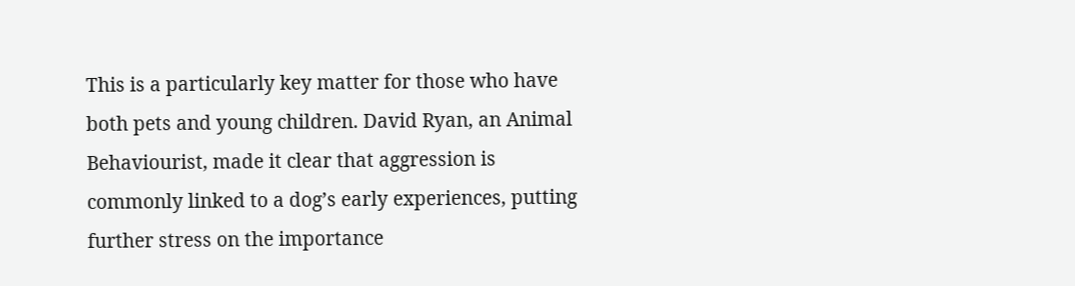This is a particularly key matter for those who have both pets and young children. David Ryan, an Animal Behaviourist, made it clear that aggression is commonly linked to a dog’s early experiences, putting further stress on the importance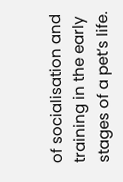of socialisation and training in the early stages of a pet’s life.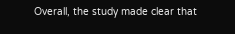Overall, the study made clear that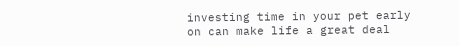investing time in your pet early on can make life a great deal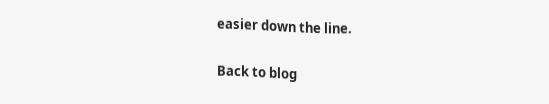easier down the line.

Back to blog